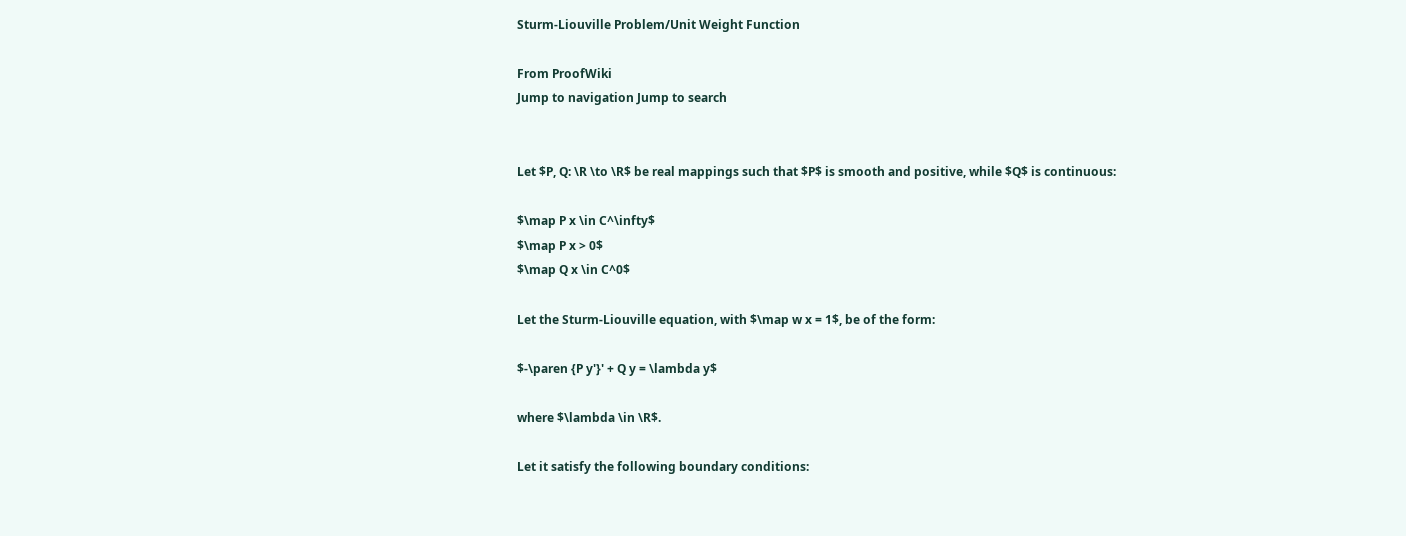Sturm-Liouville Problem/Unit Weight Function

From ProofWiki
Jump to navigation Jump to search


Let $P, Q: \R \to \R$ be real mappings such that $P$ is smooth and positive, while $Q$ is continuous:

$\map P x \in C^\infty$
$\map P x > 0$
$\map Q x \in C^0$

Let the Sturm-Liouville equation, with $\map w x = 1$, be of the form:

$-\paren {P y'}' + Q y = \lambda y$

where $\lambda \in \R$.

Let it satisfy the following boundary conditions: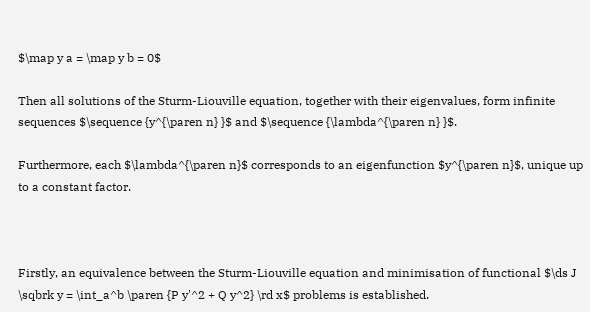$\map y a = \map y b = 0$

Then all solutions of the Sturm-Liouville equation, together with their eigenvalues, form infinite sequences $\sequence {y^{\paren n} }$ and $\sequence {\lambda^{\paren n} }$.

Furthermore, each $\lambda^{\paren n}$ corresponds to an eigenfunction $y^{\paren n}$, unique up to a constant factor.



Firstly, an equivalence between the Sturm-Liouville equation and minimisation of functional $\ds J \sqbrk y = \int_a^b \paren {P y'^2 + Q y^2} \rd x$ problems is established.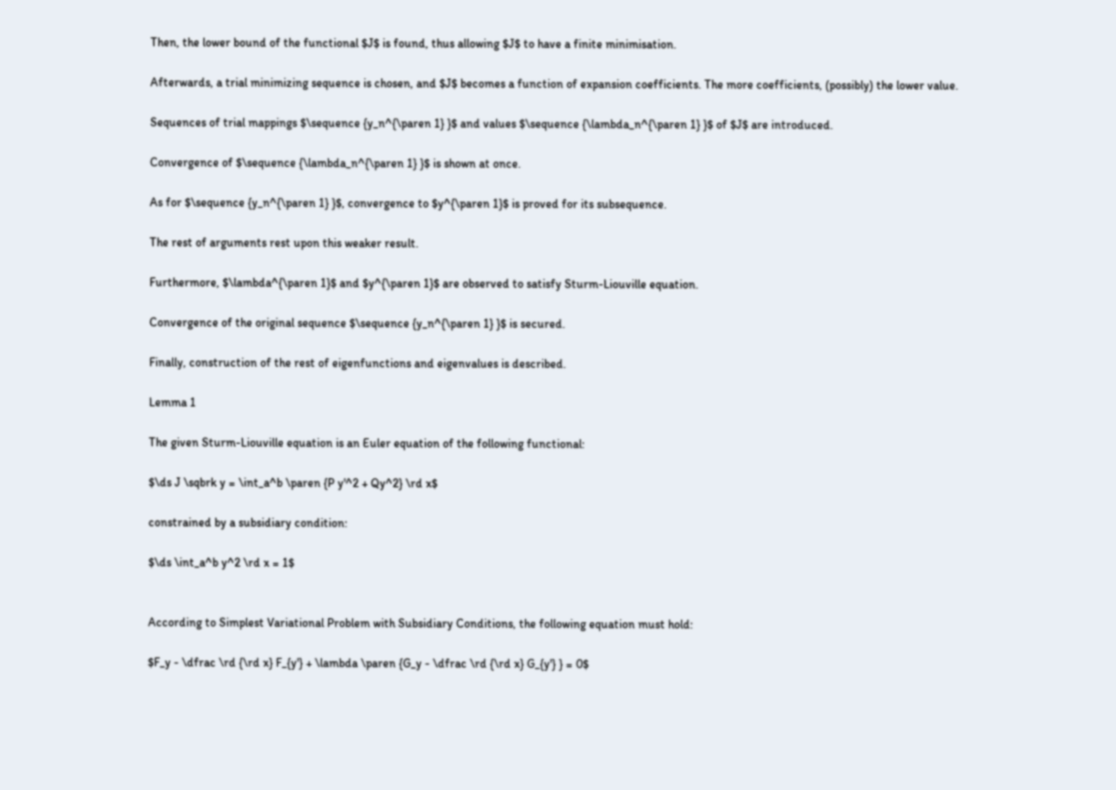Then, the lower bound of the functional $J$ is found, thus allowing $J$ to have a finite minimisation.

Afterwards, a trial minimizing sequence is chosen, and $J$ becomes a function of expansion coefficients. The more coefficients, (possibly) the lower value.

Sequences of trial mappings $\sequence {y_n^{\paren 1} }$ and values $\sequence {\lambda_n^{\paren 1} }$ of $J$ are introduced.

Convergence of $\sequence {\lambda_n^{\paren 1} }$ is shown at once.

As for $\sequence {y_n^{\paren 1} }$, convergence to $y^{\paren 1}$ is proved for its subsequence.

The rest of arguments rest upon this weaker result.

Furthermore, $\lambda^{\paren 1}$ and $y^{\paren 1}$ are observed to satisfy Sturm-Liouville equation.

Convergence of the original sequence $\sequence {y_n^{\paren 1} }$ is secured.

Finally, construction of the rest of eigenfunctions and eigenvalues is described.

Lemma 1

The given Sturm-Liouville equation is an Euler equation of the following functional:

$\ds J \sqbrk y = \int_a^b \paren {P y'^2 + Qy^2} \rd x$

constrained by a subsidiary condition:

$\ds \int_a^b y^2 \rd x = 1$


According to Simplest Variational Problem with Subsidiary Conditions, the following equation must hold:

$F_y - \dfrac \rd {\rd x} F_{y'} + \lambda \paren {G_y - \dfrac \rd {\rd x} G_{y'} } = 0$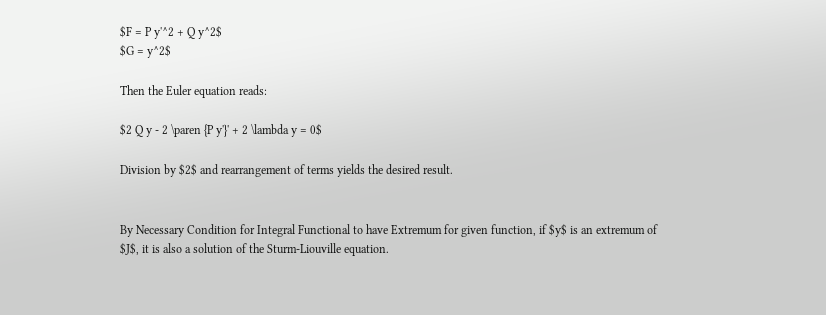$F = P y'^2 + Q y^2$
$G = y^2$

Then the Euler equation reads:

$2 Q y - 2 \paren {P y'}' + 2 \lambda y = 0$

Division by $2$ and rearrangement of terms yields the desired result.


By Necessary Condition for Integral Functional to have Extremum for given function, if $y$ is an extremum of $J$, it is also a solution of the Sturm-Liouville equation.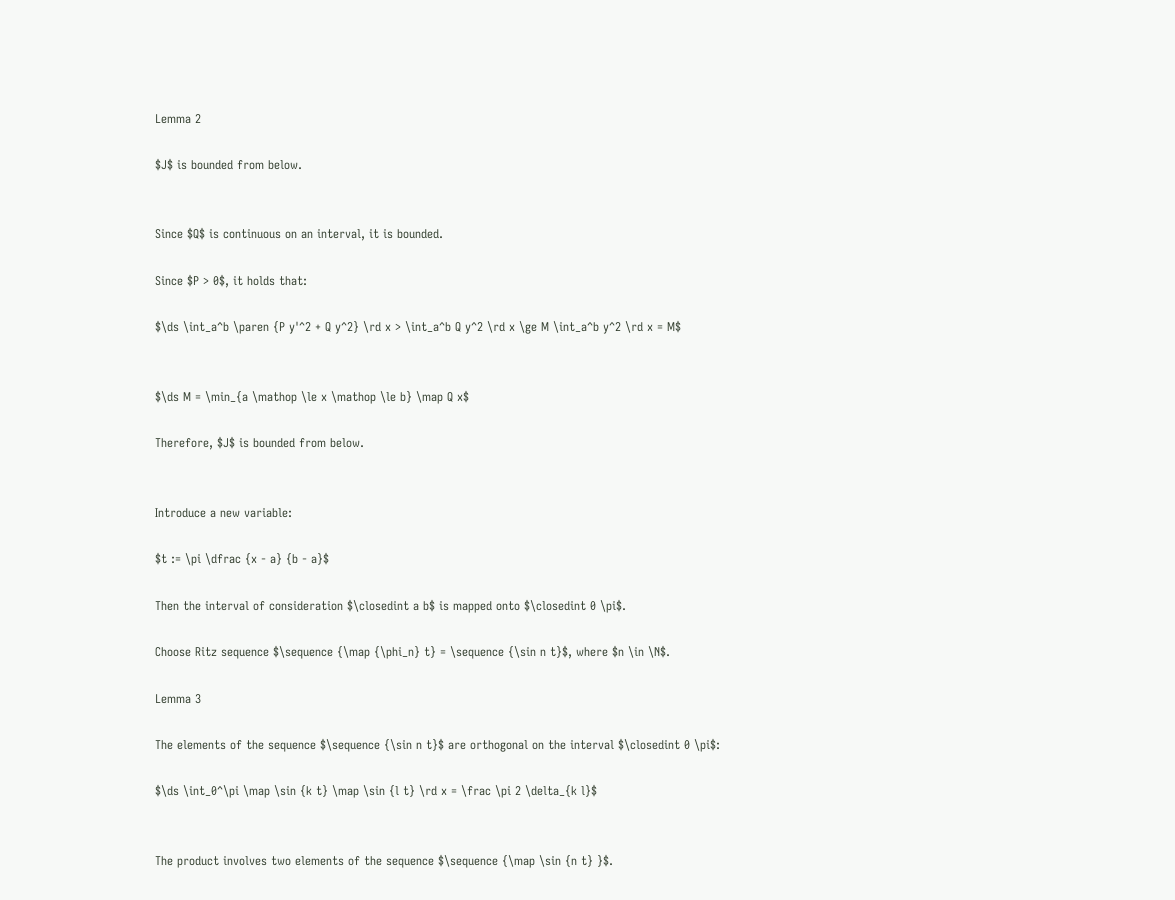Lemma 2

$J$ is bounded from below.


Since $Q$ is continuous on an interval, it is bounded.

Since $P > 0$, it holds that:

$\ds \int_a^b \paren {P y'^2 + Q y^2} \rd x > \int_a^b Q y^2 \rd x \ge M \int_a^b y^2 \rd x = M$


$\ds M = \min_{a \mathop \le x \mathop \le b} \map Q x$

Therefore, $J$ is bounded from below.


Introduce a new variable:

$t := \pi \dfrac {x - a} {b - a}$

Then the interval of consideration $\closedint a b$ is mapped onto $\closedint 0 \pi$.

Choose Ritz sequence $\sequence {\map {\phi_n} t} = \sequence {\sin n t}$, where $n \in \N$.

Lemma 3

The elements of the sequence $\sequence {\sin n t}$ are orthogonal on the interval $\closedint 0 \pi$:

$\ds \int_0^\pi \map \sin {k t} \map \sin {l t} \rd x = \frac \pi 2 \delta_{k l}$


The product involves two elements of the sequence $\sequence {\map \sin {n t} }$.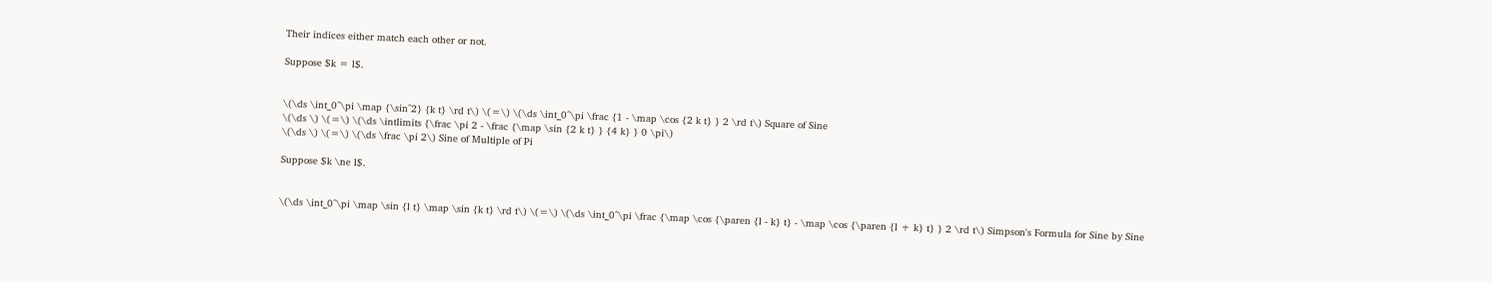Their indices either match each other or not.

Suppose $k = l$.


\(\ds \int_0^\pi \map {\sin^2} {k t} \rd t\) \(=\) \(\ds \int_0^\pi \frac {1 - \map \cos {2 k t} } 2 \rd t\) Square of Sine
\(\ds \) \(=\) \(\ds \intlimits {\frac \pi 2 - \frac {\map \sin {2 k t} } {4 k} } 0 \pi\)
\(\ds \) \(=\) \(\ds \frac \pi 2\) Sine of Multiple of Pi

Suppose $k \ne l$.


\(\ds \int_0^\pi \map \sin {l t} \map \sin {k t} \rd t\) \(=\) \(\ds \int_0^\pi \frac {\map \cos {\paren {l - k} t} - \map \cos {\paren {l + k} t} } 2 \rd t\) Simpson's Formula for Sine by Sine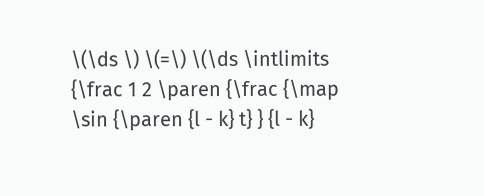\(\ds \) \(=\) \(\ds \intlimits {\frac 1 2 \paren {\frac {\map \sin {\paren {l - k} t} } {l - k}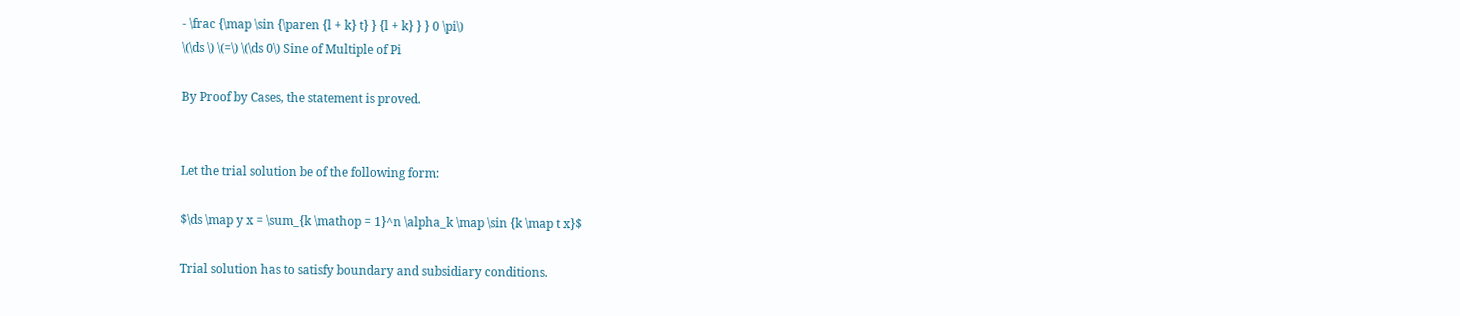- \frac {\map \sin {\paren {l + k} t} } {l + k} } } 0 \pi\)
\(\ds \) \(=\) \(\ds 0\) Sine of Multiple of Pi

By Proof by Cases, the statement is proved.


Let the trial solution be of the following form:

$\ds \map y x = \sum_{k \mathop = 1}^n \alpha_k \map \sin {k \map t x}$

Trial solution has to satisfy boundary and subsidiary conditions.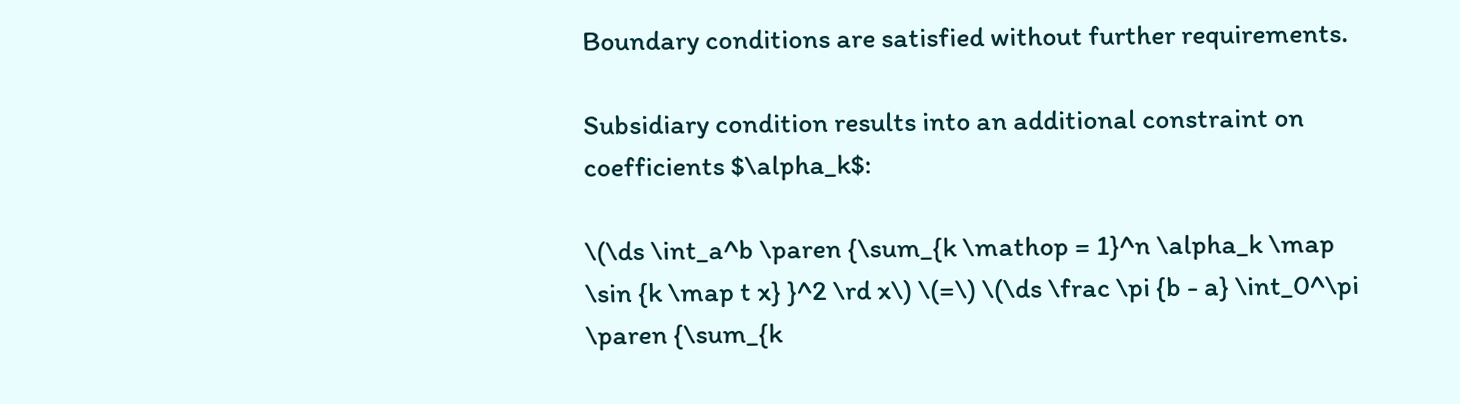Boundary conditions are satisfied without further requirements.

Subsidiary condition results into an additional constraint on coefficients $\alpha_k$:

\(\ds \int_a^b \paren {\sum_{k \mathop = 1}^n \alpha_k \map \sin {k \map t x} }^2 \rd x\) \(=\) \(\ds \frac \pi {b - a} \int_0^\pi \paren {\sum_{k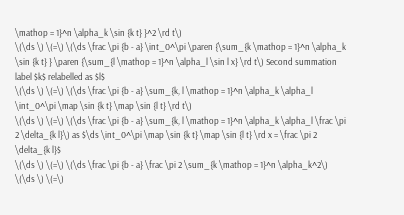\mathop = 1}^n \alpha_k \sin {k t} }^2 \rd t\)
\(\ds \) \(=\) \(\ds \frac \pi {b - a} \int_0^\pi \paren {\sum_{k \mathop = 1}^n \alpha_k \sin {k t} } \paren {\sum_{l \mathop = 1}^n \alpha_l \sin l x} \rd t\) Second summation label $k$ relabelled as $l$
\(\ds \) \(=\) \(\ds \frac \pi {b - a} \sum_{k, l \mathop = 1}^n \alpha_k \alpha_l \int_0^\pi \map \sin {k t} \map \sin {l t} \rd t\)
\(\ds \) \(=\) \(\ds \frac \pi {b - a} \sum_{k, l \mathop = 1}^n \alpha_k \alpha_l \frac \pi 2 \delta_{k l}\) as $\ds \int_0^\pi \map \sin {k t} \map \sin {l t} \rd x = \frac \pi 2 \delta_{k l}$
\(\ds \) \(=\) \(\ds \frac \pi {b - a} \frac \pi 2 \sum_{k \mathop = 1}^n \alpha_k^2\)
\(\ds \) \(=\)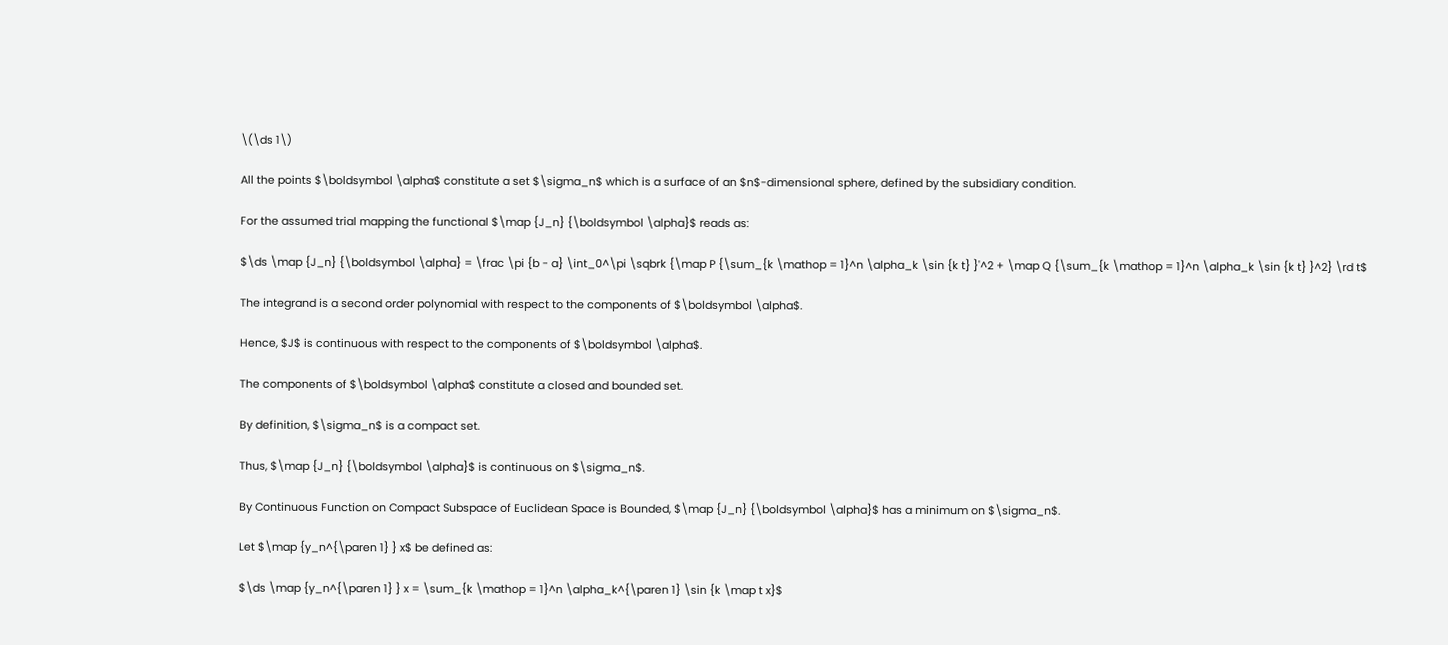\(\ds 1\)

All the points $\boldsymbol \alpha$ constitute a set $\sigma_n$ which is a surface of an $n$-dimensional sphere, defined by the subsidiary condition.

For the assumed trial mapping the functional $\map {J_n} {\boldsymbol \alpha}$ reads as:

$\ds \map {J_n} {\boldsymbol \alpha} = \frac \pi {b - a} \int_0^\pi \sqbrk {\map P {\sum_{k \mathop = 1}^n \alpha_k \sin {k t} }'^2 + \map Q {\sum_{k \mathop = 1}^n \alpha_k \sin {k t} }^2} \rd t$

The integrand is a second order polynomial with respect to the components of $\boldsymbol \alpha$.

Hence, $J$ is continuous with respect to the components of $\boldsymbol \alpha$.

The components of $\boldsymbol \alpha$ constitute a closed and bounded set.

By definition, $\sigma_n$ is a compact set.

Thus, $\map {J_n} {\boldsymbol \alpha}$ is continuous on $\sigma_n$.

By Continuous Function on Compact Subspace of Euclidean Space is Bounded, $\map {J_n} {\boldsymbol \alpha}$ has a minimum on $\sigma_n$.

Let $\map {y_n^{\paren 1} } x$ be defined as:

$\ds \map {y_n^{\paren 1} } x = \sum_{k \mathop = 1}^n \alpha_k^{\paren 1} \sin {k \map t x}$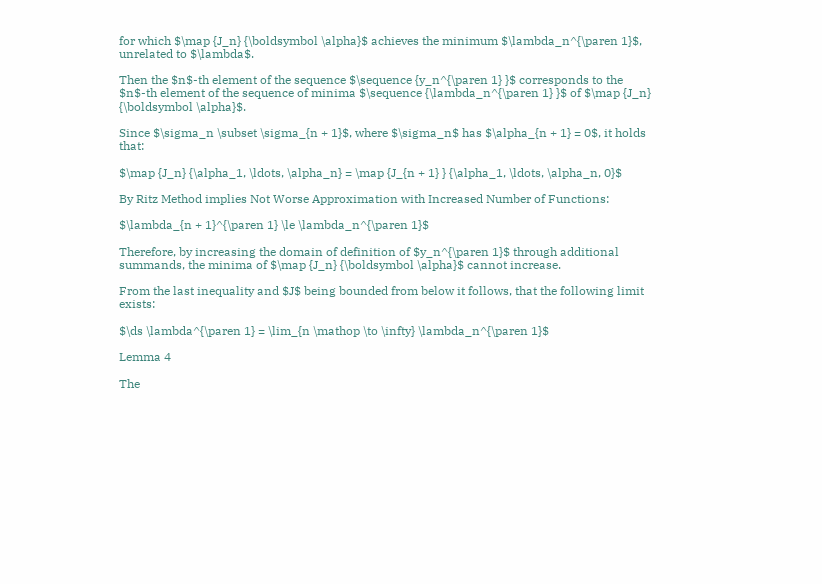for which $\map {J_n} {\boldsymbol \alpha}$ achieves the minimum $\lambda_n^{\paren 1}$, unrelated to $\lambda$.

Then the $n$-th element of the sequence $\sequence {y_n^{\paren 1} }$ corresponds to the $n$-th element of the sequence of minima $\sequence {\lambda_n^{\paren 1} }$ of $\map {J_n} {\boldsymbol \alpha}$.

Since $\sigma_n \subset \sigma_{n + 1}$, where $\sigma_n$ has $\alpha_{n + 1} = 0$, it holds that:

$\map {J_n} {\alpha_1, \ldots, \alpha_n} = \map {J_{n + 1} } {\alpha_1, \ldots, \alpha_n, 0}$

By Ritz Method implies Not Worse Approximation with Increased Number of Functions:

$\lambda_{n + 1}^{\paren 1} \le \lambda_n^{\paren 1}$

Therefore, by increasing the domain of definition of $y_n^{\paren 1}$ through additional summands, the minima of $\map {J_n} {\boldsymbol \alpha}$ cannot increase.

From the last inequality and $J$ being bounded from below it follows, that the following limit exists:

$\ds \lambda^{\paren 1} = \lim_{n \mathop \to \infty} \lambda_n^{\paren 1}$

Lemma 4

The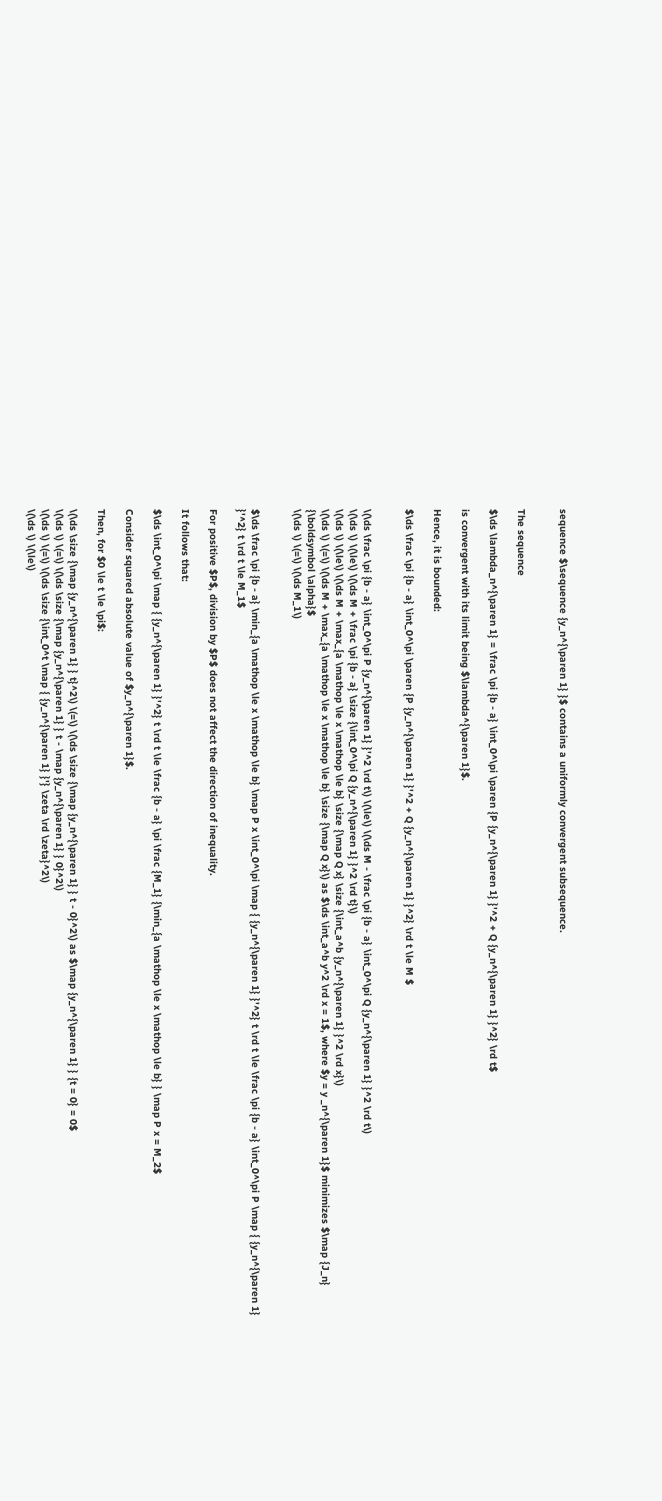sequence $\sequence {y_n^{\paren 1} }$ contains a uniformly convergent subsequence.


The sequence

$\ds \lambda_n^{\paren 1} = \frac \pi {b - a} \int_0^\pi \paren {P {y_n^{\paren 1} }'^2 + Q {y_n^{\paren 1} }^2} \rd t$

is convergent with its limit being $\lambda^{\paren 1}$.

Hence, it is bounded:

$\ds \frac \pi {b - a} \int_0^\pi \paren {P {y_n^{\paren 1} }'^2 + Q {y_n^{\paren 1} }^2} \rd t \le M $


\(\ds \frac \pi {b - a} \int_0^\pi P {y_n^{\paren 1} }'^2 \rd t\) \(\le\) \(\ds M - \frac \pi {b - a} \int_0^\pi Q {y_n^{\paren 1} }^2 \rd t\)
\(\ds \) \(\le\) \(\ds M + \frac \pi {b - a} \size {\int_0^\pi Q {y_n^{\paren 1} }^2 \rd t}\)
\(\ds \) \(\le\) \(\ds M + \max_{a \mathop \le x \mathop \le b} \size {\map Q x} \size {\int_a^b {y_n^{\paren 1} }^2 \rd x}\)
\(\ds \) \(=\) \(\ds M + \max_{a \mathop \le x \mathop \le b} \size {\map Q x}\) as $\ds \int_a^b y^2 \rd x = 1$, where $y = y _n^{\paren 1}$ minimizes $\map {J_n} {\boldsymbol \alpha}$
\(\ds \) \(=\) \(\ds M_1\)


$\ds \frac \pi {b - a} \min_{a \mathop \le x \mathop \le b} \map P x \int_0^\pi \map { {y_n^{\paren 1} }'^2} t \rd t \le \frac \pi {b - a} \int_0^\pi P \map { {y_n^{\paren 1} }'^2} t \rd t \le M_1$

For positive $P$, division by $P$ does not affect the direction of inequality.

It follows that:

$\ds \int_0^\pi \map { {y_n^{\paren 1} }'^2} t \rd t \le \frac {b - a} \pi \frac {M_1} {\min_{a \mathop \le x \mathop \le b} } \map P x = M_2$

Consider squared absolute value of $y_n^{\paren 1}$.

Then, for $0 \le t \le \pi$:

\(\ds \size {\map {y_n^{\paren 1} } t}^2\) \(=\) \(\ds \size {\map {y_n^{\paren 1} } t - 0}^2\) as $\map {y_n^{\paren 1} } {t = 0} = 0$
\(\ds \) \(=\) \(\ds \size {\map {y_n^{\paren 1} } t - \map {y_n^{\paren 1} } 0}^2\)
\(\ds \) \(=\) \(\ds \size {\int_0^t \map { {y_n^{\paren 1} }'} \zeta \rd \zeta}^2\)
\(\ds \) \(\le\)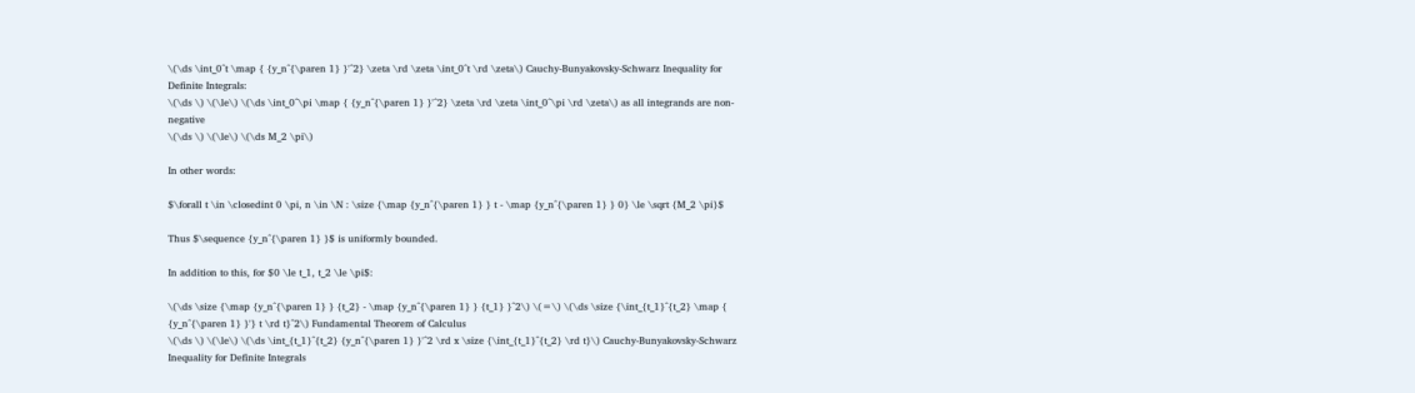\(\ds \int_0^t \map { {y_n^{\paren 1} }'^2} \zeta \rd \zeta \int_0^t \rd \zeta\) Cauchy-Bunyakovsky-Schwarz Inequality for Definite Integrals:
\(\ds \) \(\le\) \(\ds \int_0^\pi \map { {y_n^{\paren 1} }'^2} \zeta \rd \zeta \int_0^\pi \rd \zeta\) as all integrands are non-negative
\(\ds \) \(\le\) \(\ds M_2 \pi\)

In other words:

$\forall t \in \closedint 0 \pi, n \in \N : \size {\map {y_n^{\paren 1} } t - \map {y_n^{\paren 1} } 0} \le \sqrt {M_2 \pi}$

Thus $\sequence {y_n^{\paren 1} }$ is uniformly bounded.

In addition to this, for $0 \le t_1, t_2 \le \pi$:

\(\ds \size {\map {y_n^{\paren 1} } {t_2} - \map {y_n^{\paren 1} } {t_1} }^2\) \(=\) \(\ds \size {\int_{t_1}^{t_2} \map { {y_n^{\paren 1} }'} t \rd t}^2\) Fundamental Theorem of Calculus
\(\ds \) \(\le\) \(\ds \int_{t_1}^{t_2} {y_n^{\paren 1} }'^2 \rd x \size {\int_{t_1}^{t_2} \rd t}\) Cauchy-Bunyakovsky-Schwarz Inequality for Definite Integrals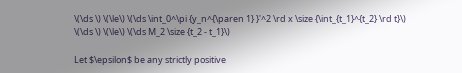\(\ds \) \(\le\) \(\ds \int_0^\pi {y_n^{\paren 1} }'^2 \rd x \size {\int_{t_1}^{t_2} \rd t}\)
\(\ds \) \(\le\) \(\ds M_2 \size {t_2 - t_1}\)

Let $\epsilon$ be any strictly positive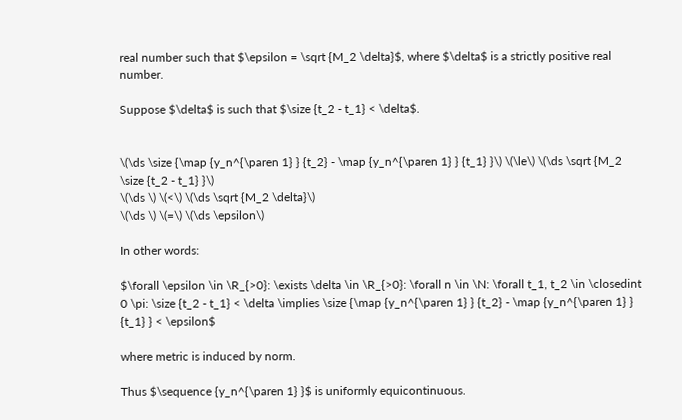real number such that $\epsilon = \sqrt {M_2 \delta}$, where $\delta$ is a strictly positive real number.

Suppose $\delta$ is such that $\size {t_2 - t_1} < \delta$.


\(\ds \size {\map {y_n^{\paren 1} } {t_2} - \map {y_n^{\paren 1} } {t_1} }\) \(\le\) \(\ds \sqrt {M_2 \size {t_2 - t_1} }\)
\(\ds \) \(<\) \(\ds \sqrt {M_2 \delta}\)
\(\ds \) \(=\) \(\ds \epsilon\)

In other words:

$\forall \epsilon \in \R_{>0}: \exists \delta \in \R_{>0}: \forall n \in \N: \forall t_1, t_2 \in \closedint 0 \pi: \size {t_2 - t_1} < \delta \implies \size {\map {y_n^{\paren 1} } {t_2} - \map {y_n^{\paren 1} } {t_1} } < \epsilon$

where metric is induced by norm.

Thus $\sequence {y_n^{\paren 1} }$ is uniformly equicontinuous.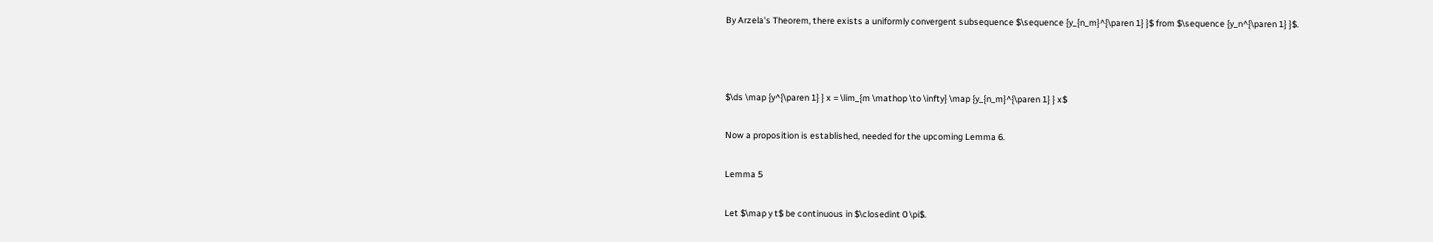By Arzela's Theorem, there exists a uniformly convergent subsequence $\sequence {y_{n_m}^{\paren 1} }$ from $\sequence {y_n^{\paren 1} }$.



$\ds \map {y^{\paren 1} } x = \lim_{m \mathop \to \infty} \map {y_{n_m}^{\paren 1} } x$

Now a proposition is established, needed for the upcoming Lemma 6.

Lemma 5

Let $\map y t$ be continuous in $\closedint 0 \pi$.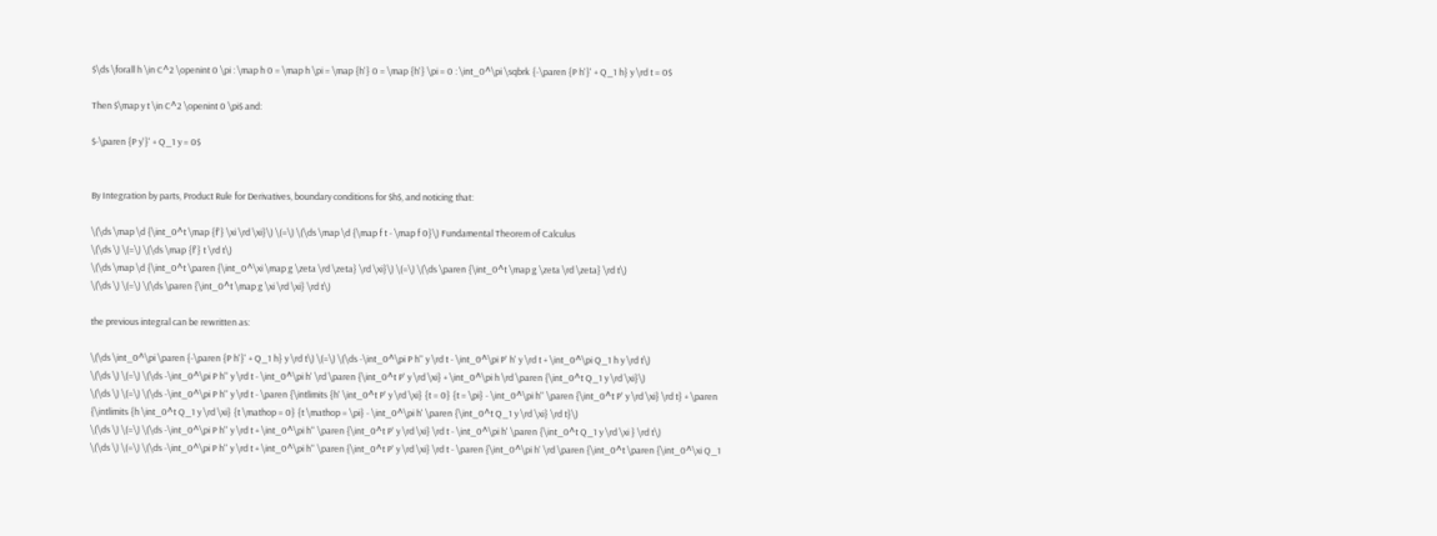$\ds \forall h \in C^2 \openint 0 \pi : \map h 0 = \map h \pi = \map {h'} 0 = \map {h'} \pi = 0 : \int_0^\pi \sqbrk {-\paren {P h'}' + Q_1 h} y \rd t = 0$

Then $\map y t \in C^2 \openint 0 \pi$ and:

$-\paren {P y'}' + Q_1 y = 0$


By Integration by parts, Product Rule for Derivatives, boundary conditions for $h$, and noticing that:

\(\ds \map \d {\int_0^t \map {f'} \xi \rd \xi}\) \(=\) \(\ds \map \d {\map f t - \map f 0}\) Fundamental Theorem of Calculus
\(\ds \) \(=\) \(\ds \map {f'} t \rd t\)
\(\ds \map \d {\int_0^t \paren {\int_0^\xi \map g \zeta \rd \zeta} \rd \xi}\) \(=\) \(\ds \paren {\int_0^t \map g \zeta \rd \zeta} \rd t\)
\(\ds \) \(=\) \(\ds \paren {\int_0^t \map g \xi \rd \xi} \rd t\)

the previous integral can be rewritten as:

\(\ds \int_0^\pi \paren {-\paren {P h'}' + Q_1 h} y \rd t\) \(=\) \(\ds -\int_0^\pi P h'' y \rd t - \int_0^\pi P' h' y \rd t + \int_0^\pi Q_1 h y \rd t\)
\(\ds \) \(=\) \(\ds -\int_0^\pi P h'' y \rd t - \int_0^\pi h' \rd \paren {\int_0^t P' y \rd \xi} + \int_0^\pi h \rd \paren {\int_0^t Q_1 y \rd \xi}\)
\(\ds \) \(=\) \(\ds -\int_0^\pi P h'' y \rd t - \paren {\intlimits {h' \int_0^t P' y \rd \xi} {t = 0} {t = \pi} - \int_0^\pi h'' \paren {\int_0^t P' y \rd \xi} \rd t} + \paren {\intlimits {h \int_0^t Q_1 y \rd \xi} {t \mathop = 0} {t \mathop = \pi} - \int_0^\pi h' \paren {\int_0^t Q_1 y \rd \xi} \rd t}\)
\(\ds \) \(=\) \(\ds -\int_0^\pi P h'' y \rd t + \int_0^\pi h'' \paren {\int_0^t P' y \rd \xi} \rd t - \int_0^\pi h' \paren {\int_0^t Q_1 y \rd \xi } \rd t\)
\(\ds \) \(=\) \(\ds -\int_0^\pi P h'' y \rd t + \int_0^\pi h'' \paren {\int_0^t P' y \rd \xi} \rd t - \paren {\int_0^\pi h' \rd \paren {\int_0^t \paren {\int_0^\xi Q_1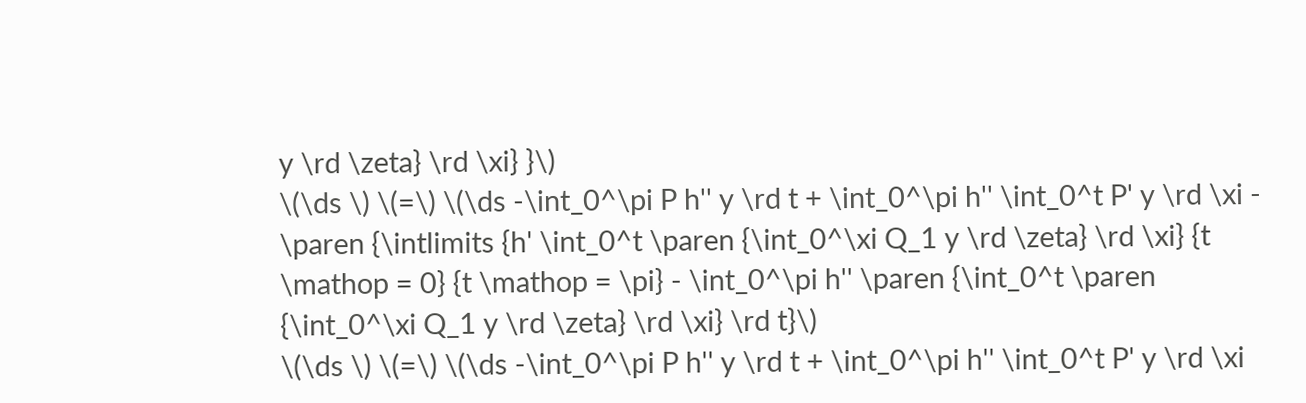y \rd \zeta} \rd \xi} }\)
\(\ds \) \(=\) \(\ds -\int_0^\pi P h'' y \rd t + \int_0^\pi h'' \int_0^t P' y \rd \xi - \paren {\intlimits {h' \int_0^t \paren {\int_0^\xi Q_1 y \rd \zeta} \rd \xi} {t \mathop = 0} {t \mathop = \pi} - \int_0^\pi h'' \paren {\int_0^t \paren {\int_0^\xi Q_1 y \rd \zeta} \rd \xi} \rd t}\)
\(\ds \) \(=\) \(\ds -\int_0^\pi P h'' y \rd t + \int_0^\pi h'' \int_0^t P' y \rd \xi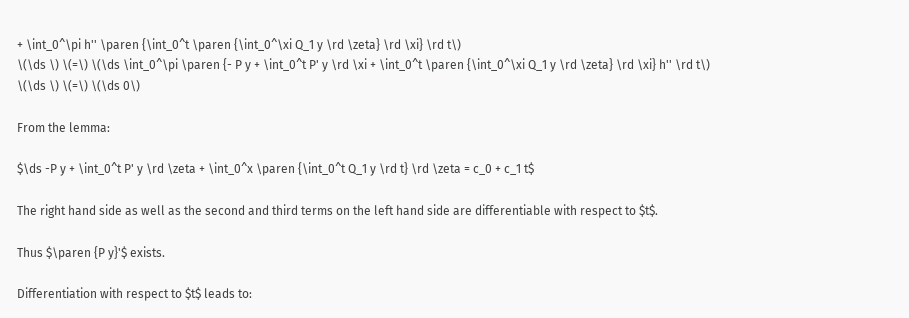+ \int_0^\pi h'' \paren {\int_0^t \paren {\int_0^\xi Q_1 y \rd \zeta} \rd \xi} \rd t\)
\(\ds \) \(=\) \(\ds \int_0^\pi \paren {- P y + \int_0^t P' y \rd \xi + \int_0^t \paren {\int_0^\xi Q_1 y \rd \zeta} \rd \xi} h'' \rd t\)
\(\ds \) \(=\) \(\ds 0\)

From the lemma:

$\ds -P y + \int_0^t P' y \rd \zeta + \int_0^x \paren {\int_0^t Q_1 y \rd t} \rd \zeta = c_0 + c_1 t$

The right hand side as well as the second and third terms on the left hand side are differentiable with respect to $t$.

Thus $\paren {P y}'$ exists.

Differentiation with respect to $t$ leads to: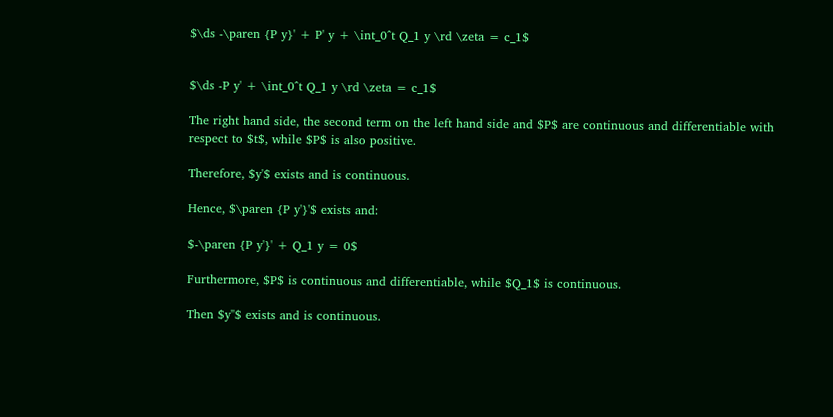$\ds -\paren {P y}' + P' y + \int_0^t Q_1 y \rd \zeta = c_1$


$\ds -P y' + \int_0^t Q_1 y \rd \zeta = c_1$

The right hand side, the second term on the left hand side and $P$ are continuous and differentiable with respect to $t$, while $P$ is also positive.

Therefore, $y'$ exists and is continuous.

Hence, $\paren {P y'}'$ exists and:

$-\paren {P y'}' + Q_1 y = 0$

Furthermore, $P$ is continuous and differentiable, while $Q_1$ is continuous.

Then $y''$ exists and is continuous.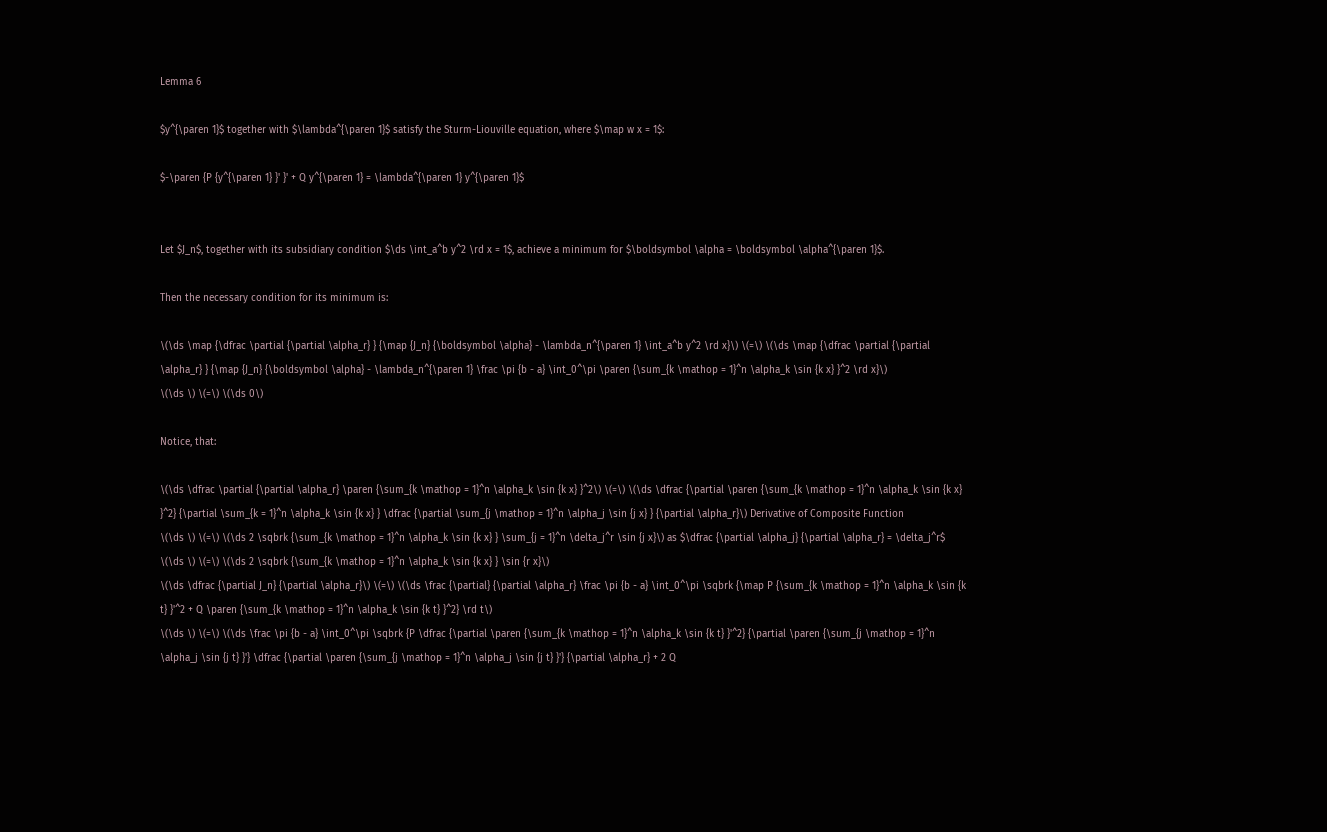Lemma 6

$y^{\paren 1}$ together with $\lambda^{\paren 1}$ satisfy the Sturm-Liouville equation, where $\map w x = 1$:

$-\paren {P {y^{\paren 1} }' }' + Q y^{\paren 1} = \lambda^{\paren 1} y^{\paren 1}$


Let $J_n$, together with its subsidiary condition $\ds \int_a^b y^2 \rd x = 1$, achieve a minimum for $\boldsymbol \alpha = \boldsymbol \alpha^{\paren 1}$.

Then the necessary condition for its minimum is:

\(\ds \map {\dfrac \partial {\partial \alpha_r} } {\map {J_n} {\boldsymbol \alpha} - \lambda_n^{\paren 1} \int_a^b y^2 \rd x}\) \(=\) \(\ds \map {\dfrac \partial {\partial \alpha_r} } {\map {J_n} {\boldsymbol \alpha} - \lambda_n^{\paren 1} \frac \pi {b - a} \int_0^\pi \paren {\sum_{k \mathop = 1}^n \alpha_k \sin {k x} }^2 \rd x}\)
\(\ds \) \(=\) \(\ds 0\)

Notice, that:

\(\ds \dfrac \partial {\partial \alpha_r} \paren {\sum_{k \mathop = 1}^n \alpha_k \sin {k x} }^2\) \(=\) \(\ds \dfrac {\partial \paren {\sum_{k \mathop = 1}^n \alpha_k \sin {k x} }^2} {\partial \sum_{k = 1}^n \alpha_k \sin {k x} } \dfrac {\partial \sum_{j \mathop = 1}^n \alpha_j \sin {j x} } {\partial \alpha_r}\) Derivative of Composite Function
\(\ds \) \(=\) \(\ds 2 \sqbrk {\sum_{k \mathop = 1}^n \alpha_k \sin {k x} } \sum_{j = 1}^n \delta_j^r \sin {j x}\) as $\dfrac {\partial \alpha_j} {\partial \alpha_r} = \delta_j^r$
\(\ds \) \(=\) \(\ds 2 \sqbrk {\sum_{k \mathop = 1}^n \alpha_k \sin {k x} } \sin {r x}\)
\(\ds \dfrac {\partial J_n} {\partial \alpha_r}\) \(=\) \(\ds \frac {\partial} {\partial \alpha_r} \frac \pi {b - a} \int_0^\pi \sqbrk {\map P {\sum_{k \mathop = 1}^n \alpha_k \sin {k t} }'^2 + Q \paren {\sum_{k \mathop = 1}^n \alpha_k \sin {k t} }^2} \rd t\)
\(\ds \) \(=\) \(\ds \frac \pi {b - a} \int_0^\pi \sqbrk {P \dfrac {\partial \paren {\sum_{k \mathop = 1}^n \alpha_k \sin {k t} }'^2} {\partial \paren {\sum_{j \mathop = 1}^n \alpha_j \sin {j t} }'} \dfrac {\partial \paren {\sum_{j \mathop = 1}^n \alpha_j \sin {j t} }'} {\partial \alpha_r} + 2 Q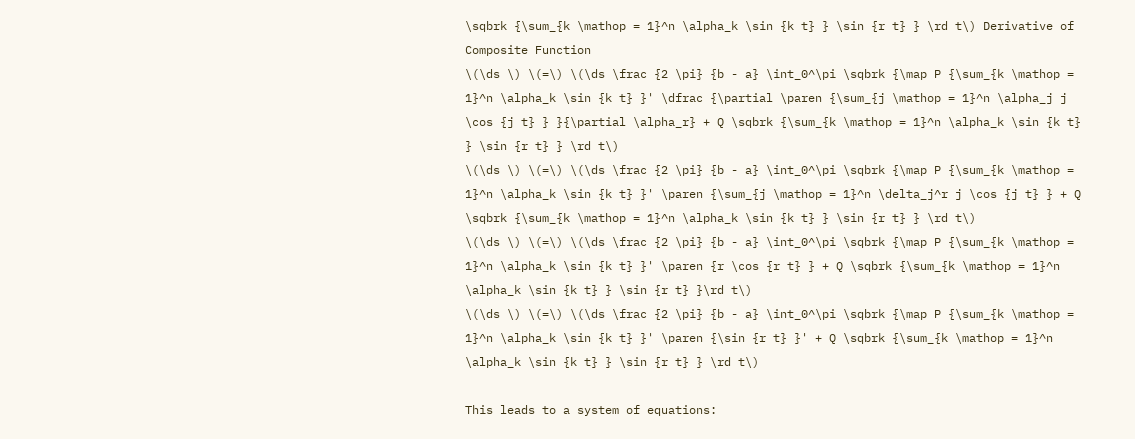\sqbrk {\sum_{k \mathop = 1}^n \alpha_k \sin {k t} } \sin {r t} } \rd t\) Derivative of Composite Function
\(\ds \) \(=\) \(\ds \frac {2 \pi} {b - a} \int_0^\pi \sqbrk {\map P {\sum_{k \mathop = 1}^n \alpha_k \sin {k t} }' \dfrac {\partial \paren {\sum_{j \mathop = 1}^n \alpha_j j \cos {j t} } }{\partial \alpha_r} + Q \sqbrk {\sum_{k \mathop = 1}^n \alpha_k \sin {k t} } \sin {r t} } \rd t\)
\(\ds \) \(=\) \(\ds \frac {2 \pi} {b - a} \int_0^\pi \sqbrk {\map P {\sum_{k \mathop = 1}^n \alpha_k \sin {k t} }' \paren {\sum_{j \mathop = 1}^n \delta_j^r j \cos {j t} } + Q \sqbrk {\sum_{k \mathop = 1}^n \alpha_k \sin {k t} } \sin {r t} } \rd t\)
\(\ds \) \(=\) \(\ds \frac {2 \pi} {b - a} \int_0^\pi \sqbrk {\map P {\sum_{k \mathop = 1}^n \alpha_k \sin {k t} }' \paren {r \cos {r t} } + Q \sqbrk {\sum_{k \mathop = 1}^n \alpha_k \sin {k t} } \sin {r t} }\rd t\)
\(\ds \) \(=\) \(\ds \frac {2 \pi} {b - a} \int_0^\pi \sqbrk {\map P {\sum_{k \mathop = 1}^n \alpha_k \sin {k t} }' \paren {\sin {r t} }' + Q \sqbrk {\sum_{k \mathop = 1}^n \alpha_k \sin {k t} } \sin {r t} } \rd t\)

This leads to a system of equations: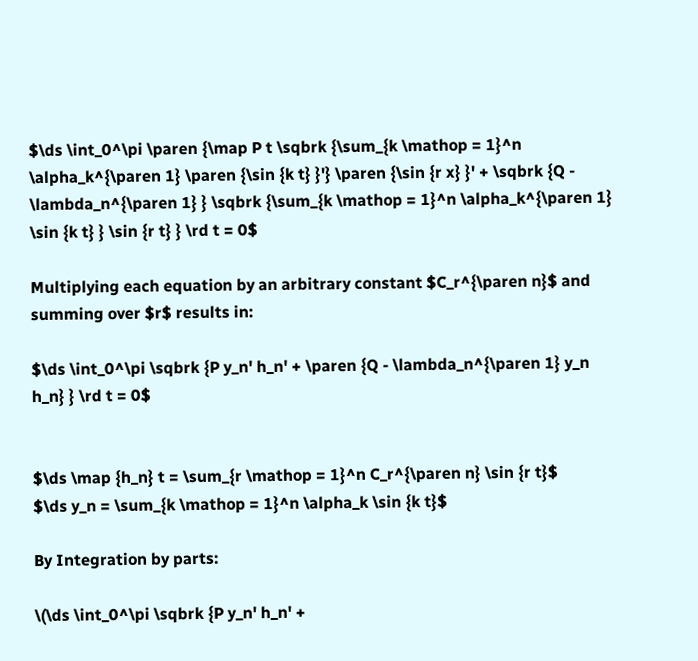$\ds \int_0^\pi \paren {\map P t \sqbrk {\sum_{k \mathop = 1}^n \alpha_k^{\paren 1} \paren {\sin {k t} }'} \paren {\sin {r x} }' + \sqbrk {Q - \lambda_n^{\paren 1} } \sqbrk {\sum_{k \mathop = 1}^n \alpha_k^{\paren 1} \sin {k t} } \sin {r t} } \rd t = 0$

Multiplying each equation by an arbitrary constant $C_r^{\paren n}$ and summing over $r$ results in:

$\ds \int_0^\pi \sqbrk {P y_n' h_n' + \paren {Q - \lambda_n^{\paren 1} y_n h_n} } \rd t = 0$


$\ds \map {h_n} t = \sum_{r \mathop = 1}^n C_r^{\paren n} \sin {r t}$
$\ds y_n = \sum_{k \mathop = 1}^n \alpha_k \sin {k t}$

By Integration by parts:

\(\ds \int_0^\pi \sqbrk {P y_n' h_n' +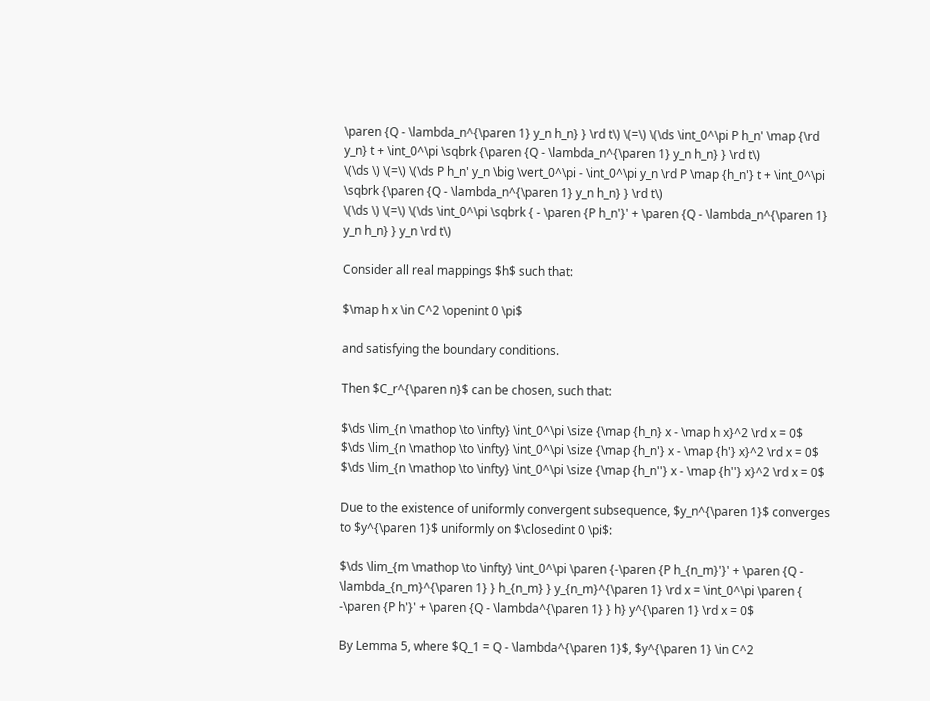\paren {Q - \lambda_n^{\paren 1} y_n h_n} } \rd t\) \(=\) \(\ds \int_0^\pi P h_n' \map {\rd y_n} t + \int_0^\pi \sqbrk {\paren {Q - \lambda_n^{\paren 1} y_n h_n} } \rd t\)
\(\ds \) \(=\) \(\ds P h_n' y_n \big \vert_0^\pi - \int_0^\pi y_n \rd P \map {h_n'} t + \int_0^\pi \sqbrk {\paren {Q - \lambda_n^{\paren 1} y_n h_n} } \rd t\)
\(\ds \) \(=\) \(\ds \int_0^\pi \sqbrk { - \paren {P h_n'}' + \paren {Q - \lambda_n^{\paren 1} y_n h_n} } y_n \rd t\)

Consider all real mappings $h$ such that:

$\map h x \in C^2 \openint 0 \pi$

and satisfying the boundary conditions.

Then $C_r^{\paren n}$ can be chosen, such that:

$\ds \lim_{n \mathop \to \infty} \int_0^\pi \size {\map {h_n} x - \map h x}^2 \rd x = 0$
$\ds \lim_{n \mathop \to \infty} \int_0^\pi \size {\map {h_n'} x - \map {h'} x}^2 \rd x = 0$
$\ds \lim_{n \mathop \to \infty} \int_0^\pi \size {\map {h_n''} x - \map {h''} x}^2 \rd x = 0$

Due to the existence of uniformly convergent subsequence, $y_n^{\paren 1}$ converges to $y^{\paren 1}$ uniformly on $\closedint 0 \pi$:

$\ds \lim_{m \mathop \to \infty} \int_0^\pi \paren {-\paren {P h_{n_m}'}' + \paren {Q - \lambda_{n_m}^{\paren 1} } h_{n_m} } y_{n_m}^{\paren 1} \rd x = \int_0^\pi \paren { -\paren {P h'}' + \paren {Q - \lambda^{\paren 1} } h} y^{\paren 1} \rd x = 0$

By Lemma 5, where $Q_1 = Q - \lambda^{\paren 1}$, $y^{\paren 1} \in C^2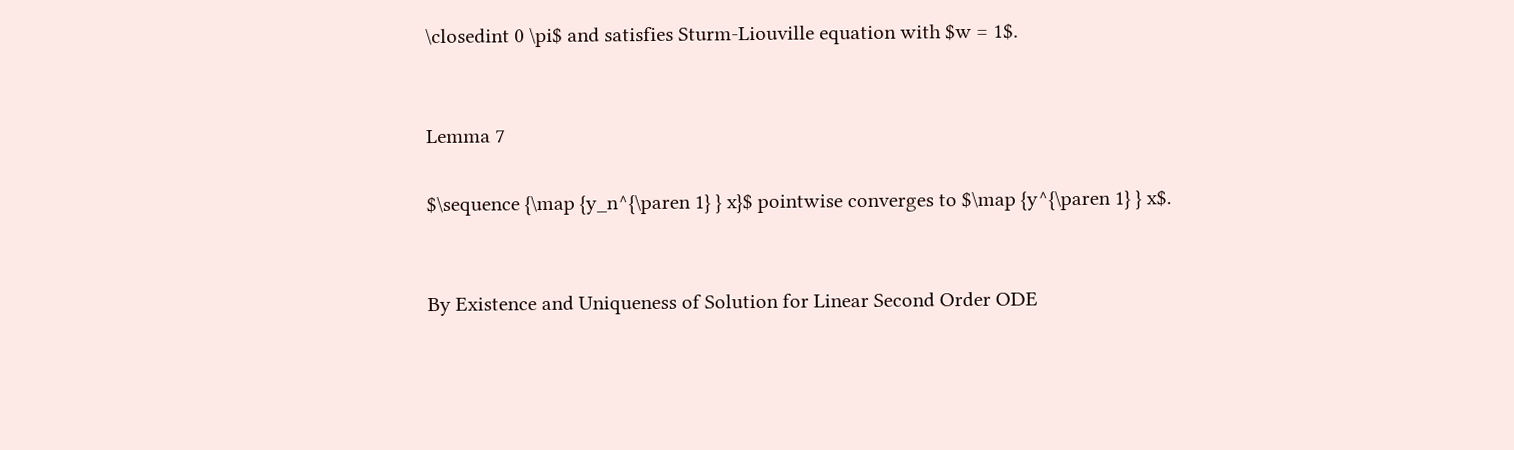\closedint 0 \pi$ and satisfies Sturm-Liouville equation with $w = 1$.


Lemma 7

$\sequence {\map {y_n^{\paren 1} } x}$ pointwise converges to $\map {y^{\paren 1} } x$.


By Existence and Uniqueness of Solution for Linear Second Order ODE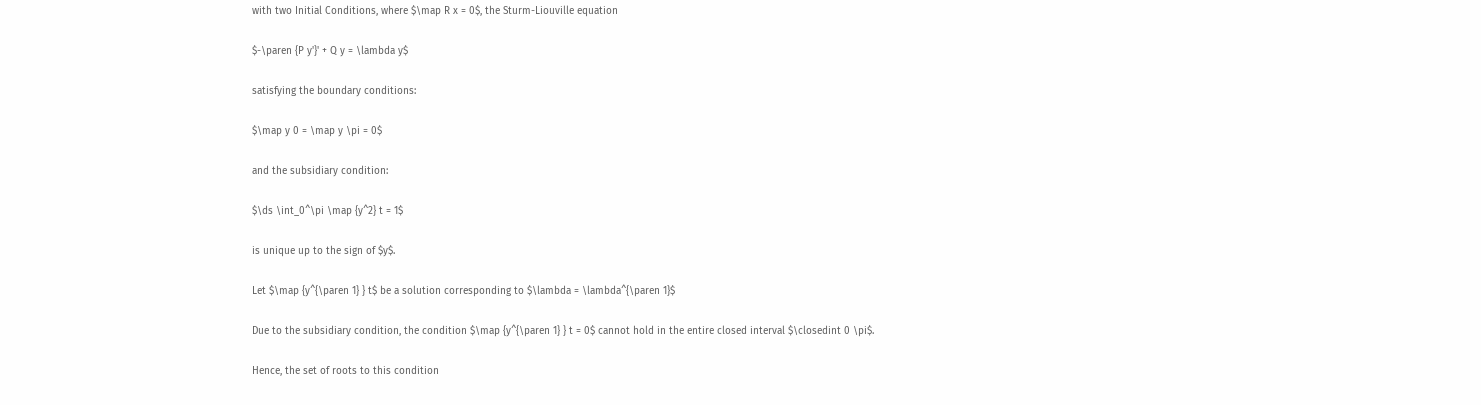with two Initial Conditions, where $\map R x = 0$, the Sturm-Liouville equation

$-\paren {P y'}' + Q y = \lambda y$

satisfying the boundary conditions:

$\map y 0 = \map y \pi = 0$

and the subsidiary condition:

$\ds \int_0^\pi \map {y^2} t = 1$

is unique up to the sign of $y$.

Let $\map {y^{\paren 1} } t$ be a solution corresponding to $\lambda = \lambda^{\paren 1}$

Due to the subsidiary condition, the condition $\map {y^{\paren 1} } t = 0$ cannot hold in the entire closed interval $\closedint 0 \pi$.

Hence, the set of roots to this condition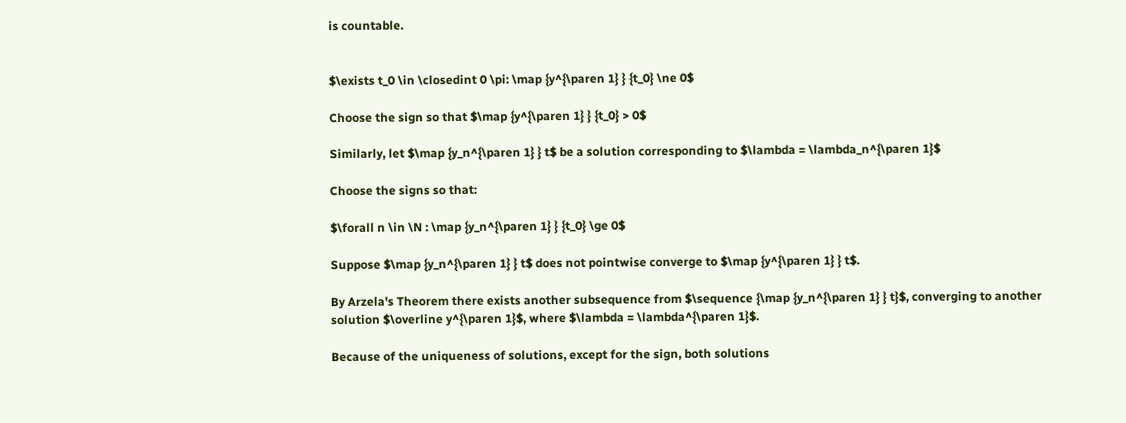is countable.


$\exists t_0 \in \closedint 0 \pi: \map {y^{\paren 1} } {t_0} \ne 0$

Choose the sign so that $\map {y^{\paren 1} } {t_0} > 0$

Similarly, let $\map {y_n^{\paren 1} } t$ be a solution corresponding to $\lambda = \lambda_n^{\paren 1}$

Choose the signs so that:

$\forall n \in \N : \map {y_n^{\paren 1} } {t_0} \ge 0$

Suppose $\map {y_n^{\paren 1} } t$ does not pointwise converge to $\map {y^{\paren 1} } t$.

By Arzela's Theorem there exists another subsequence from $\sequence {\map {y_n^{\paren 1} } t}$, converging to another solution $\overline y^{\paren 1}$, where $\lambda = \lambda^{\paren 1}$.

Because of the uniqueness of solutions, except for the sign, both solutions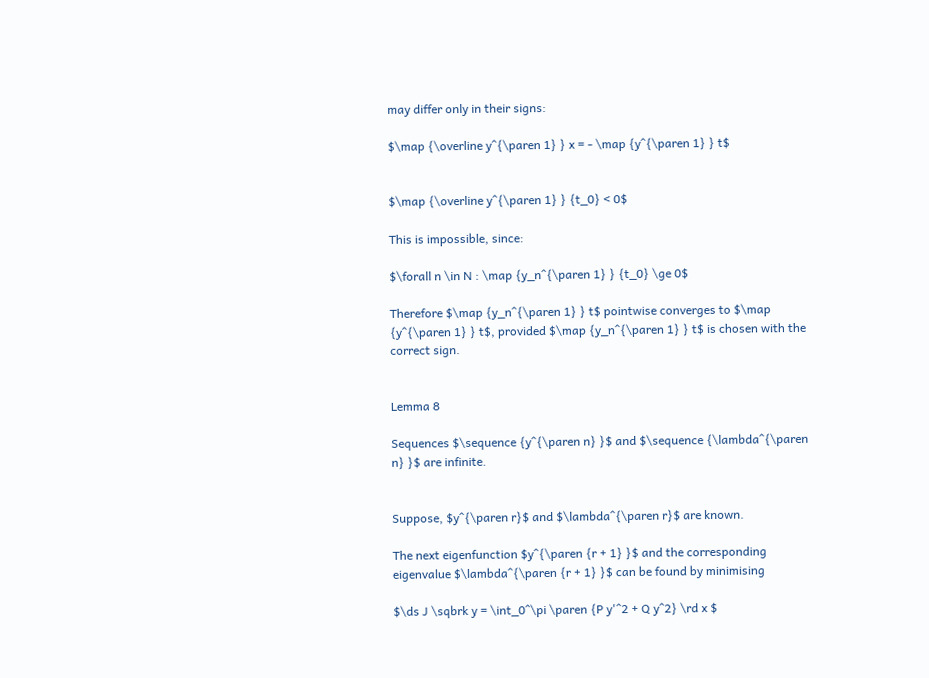may differ only in their signs:

$\map {\overline y^{\paren 1} } x = - \map {y^{\paren 1} } t$


$\map {\overline y^{\paren 1} } {t_0} < 0$

This is impossible, since:

$\forall n \in N : \map {y_n^{\paren 1} } {t_0} \ge 0$

Therefore $\map {y_n^{\paren 1} } t$ pointwise converges to $\map {y^{\paren 1} } t$, provided $\map {y_n^{\paren 1} } t$ is chosen with the correct sign.


Lemma 8

Sequences $\sequence {y^{\paren n} }$ and $\sequence {\lambda^{\paren n} }$ are infinite.


Suppose, $y^{\paren r}$ and $\lambda^{\paren r}$ are known.

The next eigenfunction $y^{\paren {r + 1} }$ and the corresponding eigenvalue $\lambda^{\paren {r + 1} }$ can be found by minimising

$\ds J \sqbrk y = \int_0^\pi \paren {P y'^2 + Q y^2} \rd x $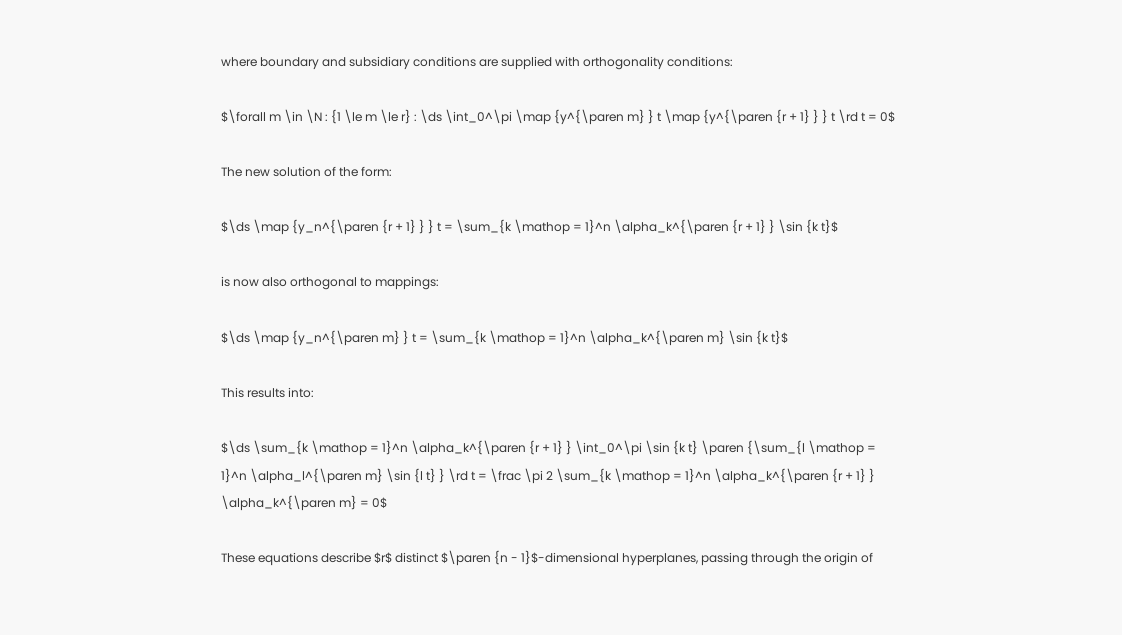where boundary and subsidiary conditions are supplied with orthogonality conditions:

$\forall m \in \N : {1 \le m \le r} : \ds \int_0^\pi \map {y^{\paren m} } t \map {y^{\paren {r + 1} } } t \rd t = 0$

The new solution of the form:

$\ds \map {y_n^{\paren {r + 1} } } t = \sum_{k \mathop = 1}^n \alpha_k^{\paren {r + 1} } \sin {k t}$

is now also orthogonal to mappings:

$\ds \map {y_n^{\paren m} } t = \sum_{k \mathop = 1}^n \alpha_k^{\paren m} \sin {k t}$

This results into:

$\ds \sum_{k \mathop = 1}^n \alpha_k^{\paren {r + 1} } \int_0^\pi \sin {k t} \paren {\sum_{l \mathop = 1}^n \alpha_l^{\paren m} \sin {l t} } \rd t = \frac \pi 2 \sum_{k \mathop = 1}^n \alpha_k^{\paren {r + 1} } \alpha_k^{\paren m} = 0$

These equations describe $r$ distinct $\paren {n - 1}$-dimensional hyperplanes, passing through the origin of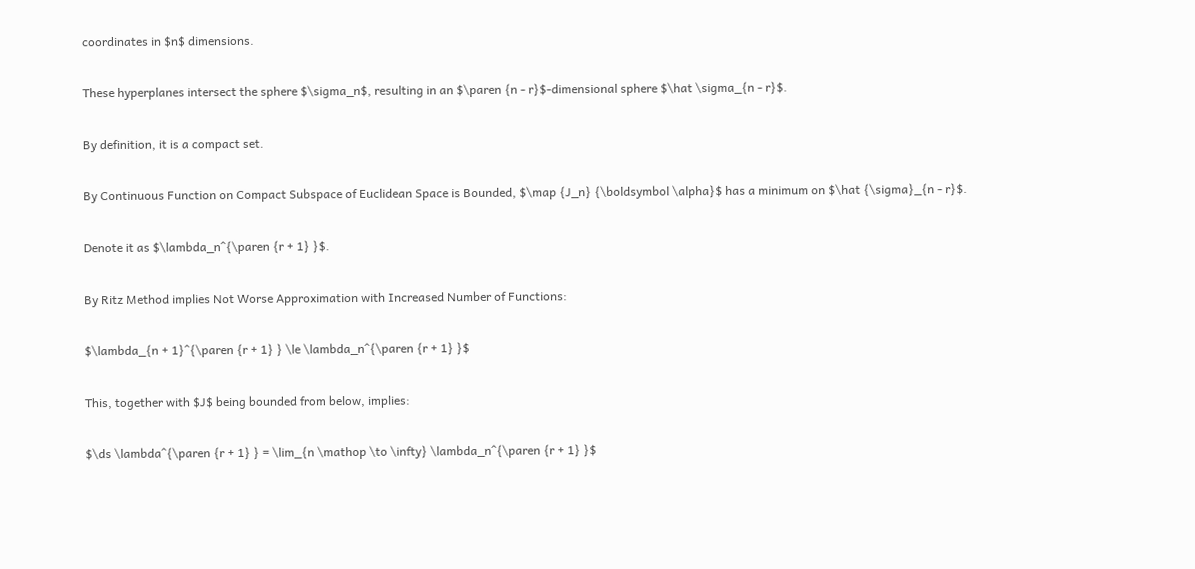coordinates in $n$ dimensions.

These hyperplanes intersect the sphere $\sigma_n$, resulting in an $\paren {n - r}$-dimensional sphere $\hat \sigma_{n - r}$.

By definition, it is a compact set.

By Continuous Function on Compact Subspace of Euclidean Space is Bounded, $\map {J_n} {\boldsymbol \alpha}$ has a minimum on $\hat {\sigma}_{n - r}$.

Denote it as $\lambda_n^{\paren {r + 1} }$.

By Ritz Method implies Not Worse Approximation with Increased Number of Functions:

$\lambda_{n + 1}^{\paren {r + 1} } \le \lambda_n^{\paren {r + 1} }$

This, together with $J$ being bounded from below, implies:

$\ds \lambda^{\paren {r + 1} } = \lim_{n \mathop \to \infty} \lambda_n^{\paren {r + 1} }$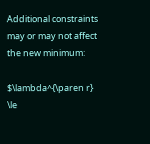Additional constraints may or may not affect the new minimum:

$\lambda^{\paren r} \le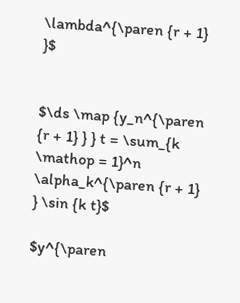\lambda^{\paren {r + 1} }$


$\ds \map {y_n^{\paren {r + 1} } } t = \sum_{k \mathop = 1}^n \alpha_k^{\paren {r + 1} } \sin {k t}$

$y^{\paren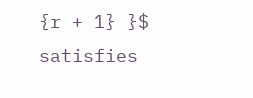{r + 1} }$ satisfies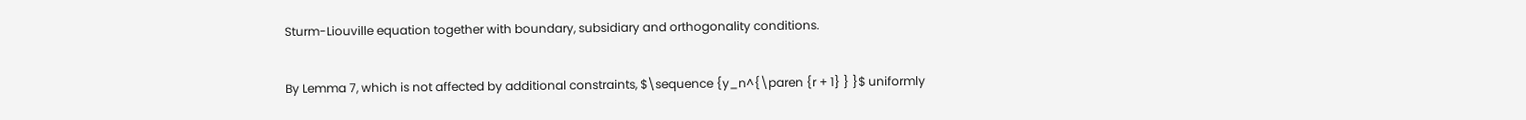Sturm-Liouville equation together with boundary, subsidiary and orthogonality conditions.

By Lemma 7, which is not affected by additional constraints, $\sequence {y_n^{\paren {r + 1} } }$ uniformly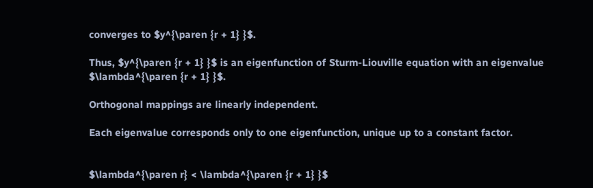converges to $y^{\paren {r + 1} }$.

Thus, $y^{\paren {r + 1} }$ is an eigenfunction of Sturm-Liouville equation with an eigenvalue $\lambda^{\paren {r + 1} }$.

Orthogonal mappings are linearly independent.

Each eigenvalue corresponds only to one eigenfunction, unique up to a constant factor.


$\lambda^{\paren r} < \lambda^{\paren {r + 1} }$